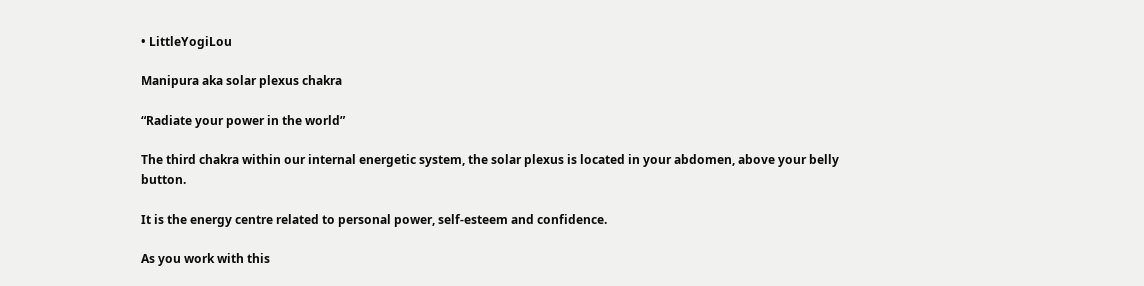• LittleYogiLou

Manipura aka solar plexus chakra

“Radiate your power in the world”

The third chakra within our internal energetic system, the solar plexus is located in your abdomen, above your belly button.

It is the energy centre related to personal power, self-esteem and confidence.

As you work with this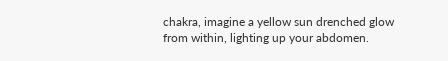chakra, imagine a yellow sun drenched glow from within, lighting up your abdomen.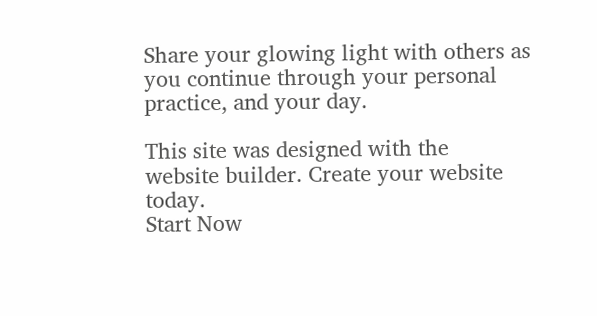Share your glowing light with others as you continue through your personal practice, and your day.

This site was designed with the
website builder. Create your website today.
Start Now